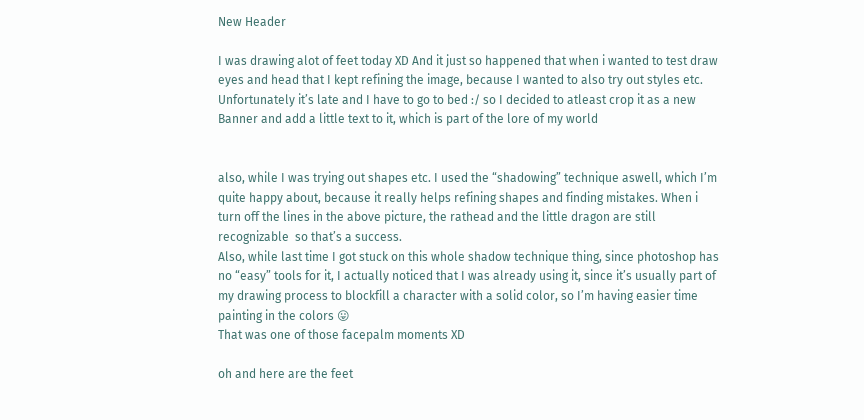New Header

I was drawing alot of feet today XD And it just so happened that when i wanted to test draw eyes and head that I kept refining the image, because I wanted to also try out styles etc.
Unfortunately it’s late and I have to go to bed :/ so I decided to atleast crop it as a new Banner and add a little text to it, which is part of the lore of my world


also, while I was trying out shapes etc. I used the “shadowing” technique aswell, which I’m quite happy about, because it really helps refining shapes and finding mistakes. When i turn off the lines in the above picture, the rathead and the little dragon are still recognizable  so that’s a success.
Also, while last time I got stuck on this whole shadow technique thing, since photoshop has no “easy” tools for it, I actually noticed that I was already using it, since it’s usually part of my drawing process to blockfill a character with a solid color, so I’m having easier time painting in the colors 😛
That was one of those facepalm moments XD

oh and here are the feet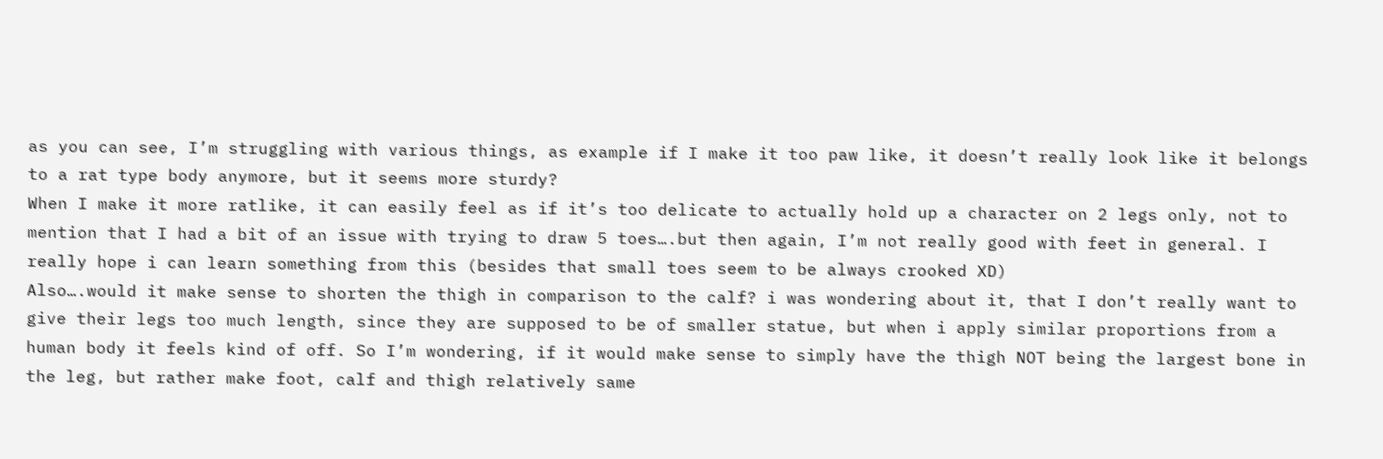as you can see, I’m struggling with various things, as example if I make it too paw like, it doesn’t really look like it belongs to a rat type body anymore, but it seems more sturdy?
When I make it more ratlike, it can easily feel as if it’s too delicate to actually hold up a character on 2 legs only, not to mention that I had a bit of an issue with trying to draw 5 toes….but then again, I’m not really good with feet in general. I really hope i can learn something from this (besides that small toes seem to be always crooked XD)
Also….would it make sense to shorten the thigh in comparison to the calf? i was wondering about it, that I don’t really want to give their legs too much length, since they are supposed to be of smaller statue, but when i apply similar proportions from a human body it feels kind of off. So I’m wondering, if it would make sense to simply have the thigh NOT being the largest bone in the leg, but rather make foot, calf and thigh relatively same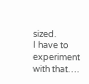sized.
I have to experiment with that….